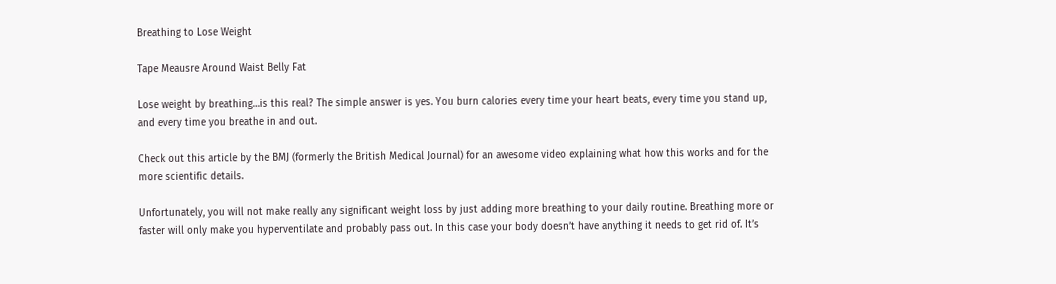Breathing to Lose Weight

Tape Meausre Around Waist Belly Fat

Lose weight by breathing…is this real? The simple answer is yes. You burn calories every time your heart beats, every time you stand up, and every time you breathe in and out.

Check out this article by the BMJ (formerly the British Medical Journal) for an awesome video explaining what how this works and for the more scientific details.

Unfortunately, you will not make really any significant weight loss by just adding more breathing to your daily routine. Breathing more or faster will only make you hyperventilate and probably pass out. In this case your body doesn’t have anything it needs to get rid of. It’s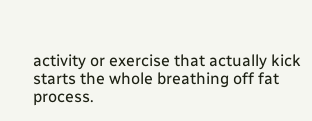activity or exercise that actually kick starts the whole breathing off fat process.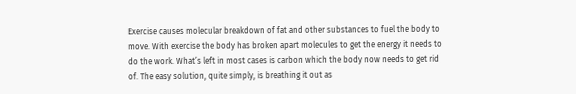Exercise causes molecular breakdown of fat and other substances to fuel the body to move. With exercise the body has broken apart molecules to get the energy it needs to do the work. What’s left in most cases is carbon which the body now needs to get rid of. The easy solution, quite simply, is breathing it out as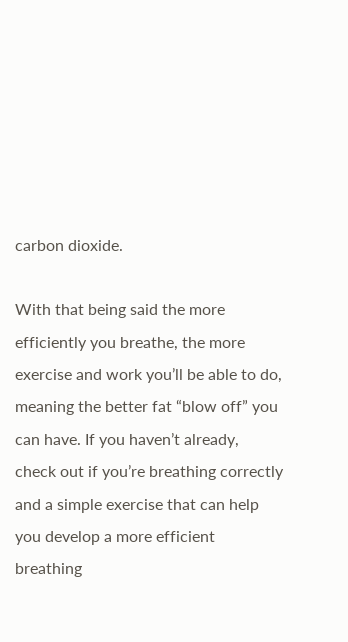carbon dioxide.

With that being said the more efficiently you breathe, the more exercise and work you’ll be able to do, meaning the better fat “blow off” you can have. If you haven’t already, check out if you’re breathing correctly and a simple exercise that can help you develop a more efficient breathing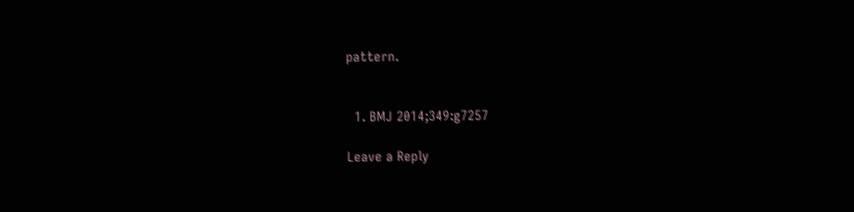pattern.


  1. BMJ 2014;349:g7257

Leave a Reply